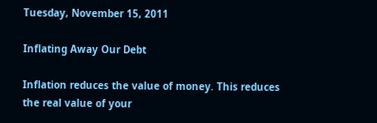Tuesday, November 15, 2011

Inflating Away Our Debt

Inflation reduces the value of money. This reduces the real value of your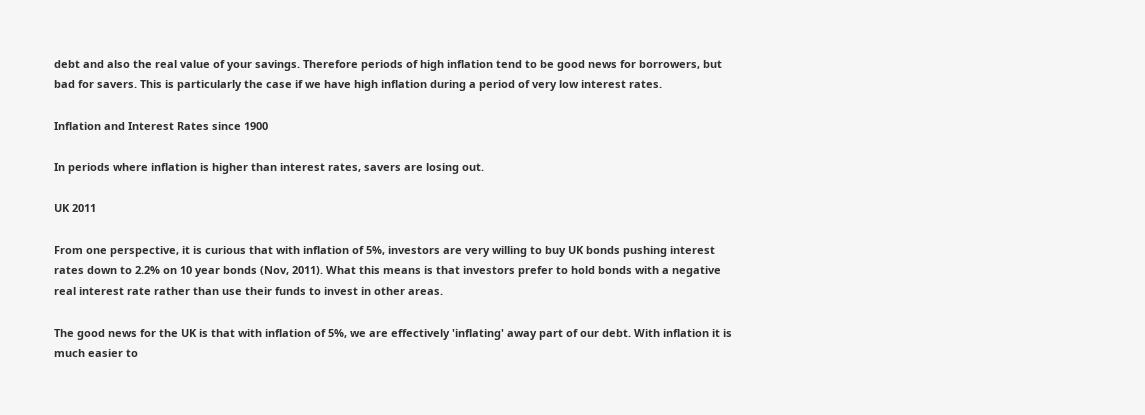debt and also the real value of your savings. Therefore periods of high inflation tend to be good news for borrowers, but bad for savers. This is particularly the case if we have high inflation during a period of very low interest rates.

Inflation and Interest Rates since 1900

In periods where inflation is higher than interest rates, savers are losing out.

UK 2011

From one perspective, it is curious that with inflation of 5%, investors are very willing to buy UK bonds pushing interest rates down to 2.2% on 10 year bonds (Nov, 2011). What this means is that investors prefer to hold bonds with a negative real interest rate rather than use their funds to invest in other areas.

The good news for the UK is that with inflation of 5%, we are effectively 'inflating' away part of our debt. With inflation it is much easier to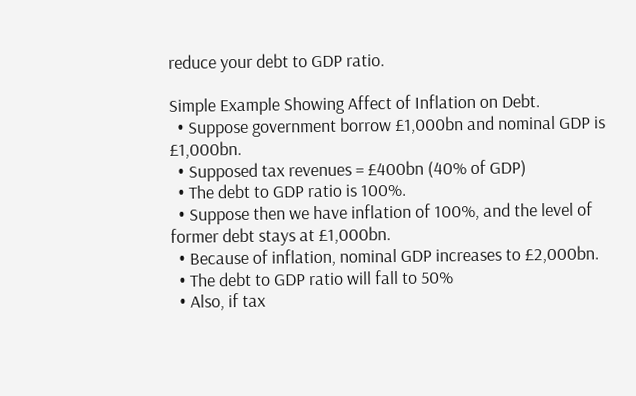reduce your debt to GDP ratio.

Simple Example Showing Affect of Inflation on Debt.
  • Suppose government borrow £1,000bn and nominal GDP is £1,000bn.
  • Supposed tax revenues = £400bn (40% of GDP)
  • The debt to GDP ratio is 100%.
  • Suppose then we have inflation of 100%, and the level of former debt stays at £1,000bn.
  • Because of inflation, nominal GDP increases to £2,000bn.
  • The debt to GDP ratio will fall to 50%
  • Also, if tax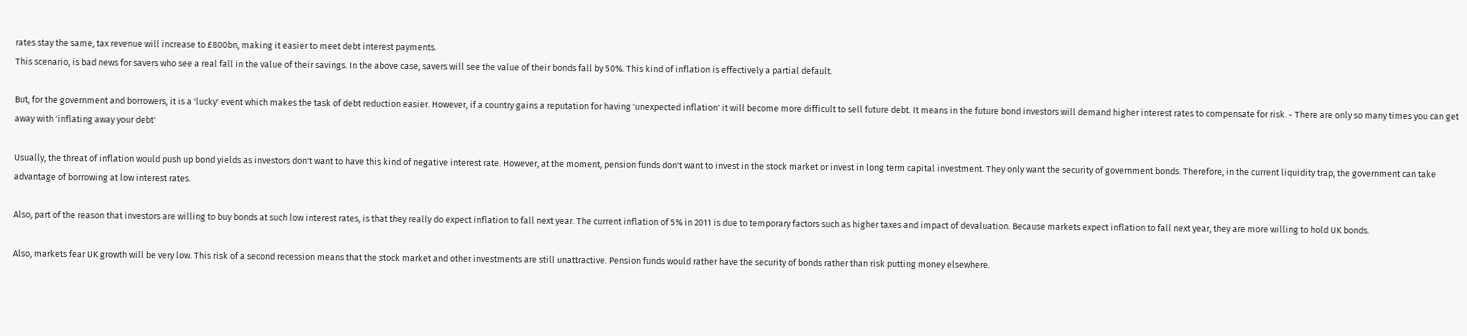rates stay the same, tax revenue will increase to £800bn, making it easier to meet debt interest payments.
This scenario, is bad news for savers who see a real fall in the value of their savings. In the above case, savers will see the value of their bonds fall by 50%. This kind of inflation is effectively a partial default.

But, for the government and borrowers, it is a 'lucky' event which makes the task of debt reduction easier. However, if a country gains a reputation for having 'unexpected inflation' it will become more difficult to sell future debt. It means in the future bond investors will demand higher interest rates to compensate for risk. - There are only so many times you can get away with 'inflating away your debt'

Usually, the threat of inflation would push up bond yields as investors don't want to have this kind of negative interest rate. However, at the moment, pension funds don't want to invest in the stock market or invest in long term capital investment. They only want the security of government bonds. Therefore, in the current liquidity trap, the government can take advantage of borrowing at low interest rates.

Also, part of the reason that investors are willing to buy bonds at such low interest rates, is that they really do expect inflation to fall next year. The current inflation of 5% in 2011 is due to temporary factors such as higher taxes and impact of devaluation. Because markets expect inflation to fall next year, they are more willing to hold UK bonds.

Also, markets fear UK growth will be very low. This risk of a second recession means that the stock market and other investments are still unattractive. Pension funds would rather have the security of bonds rather than risk putting money elsewhere.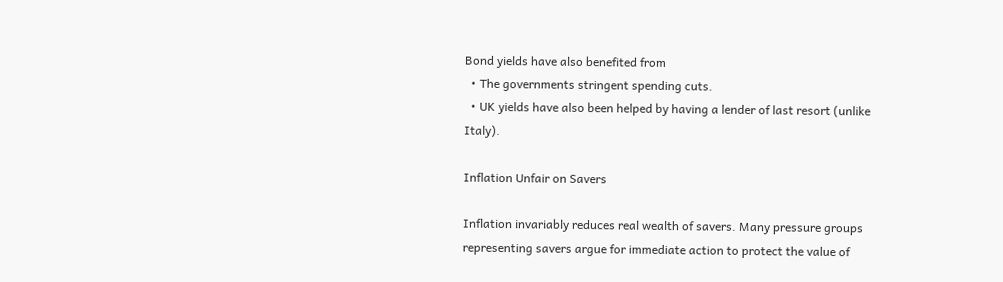Bond yields have also benefited from
  • The governments stringent spending cuts.
  • UK yields have also been helped by having a lender of last resort (unlike Italy).

Inflation Unfair on Savers

Inflation invariably reduces real wealth of savers. Many pressure groups representing savers argue for immediate action to protect the value of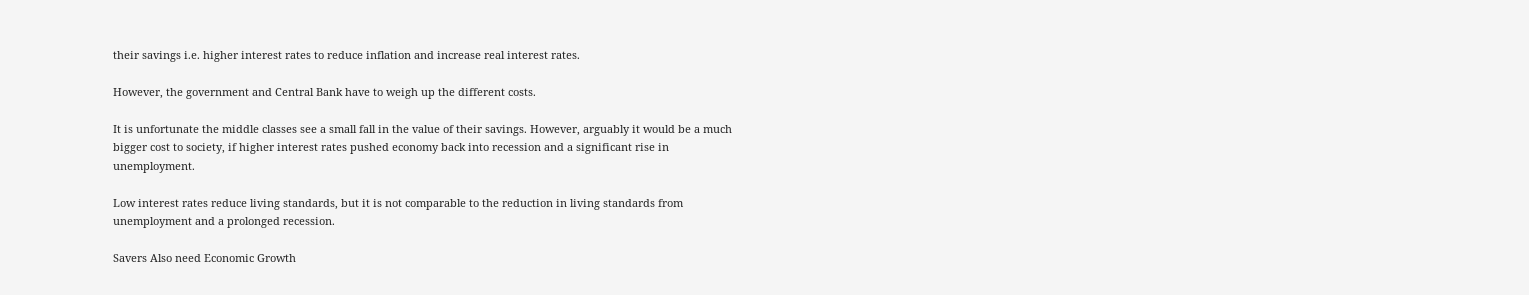their savings i.e. higher interest rates to reduce inflation and increase real interest rates.

However, the government and Central Bank have to weigh up the different costs.

It is unfortunate the middle classes see a small fall in the value of their savings. However, arguably it would be a much bigger cost to society, if higher interest rates pushed economy back into recession and a significant rise in unemployment.

Low interest rates reduce living standards, but it is not comparable to the reduction in living standards from unemployment and a prolonged recession.

Savers Also need Economic Growth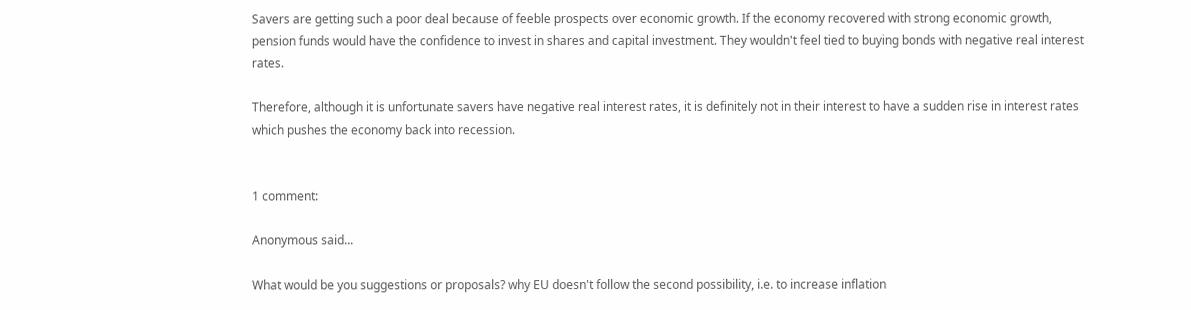Savers are getting such a poor deal because of feeble prospects over economic growth. If the economy recovered with strong economic growth, pension funds would have the confidence to invest in shares and capital investment. They wouldn't feel tied to buying bonds with negative real interest rates.

Therefore, although it is unfortunate savers have negative real interest rates, it is definitely not in their interest to have a sudden rise in interest rates which pushes the economy back into recession.


1 comment:

Anonymous said...

What would be you suggestions or proposals? why EU doesn't follow the second possibility, i.e. to increase inflation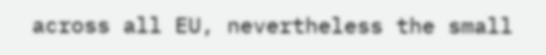across all EU, nevertheless the small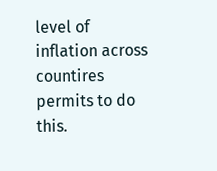level of inflation across countires permits to do this.